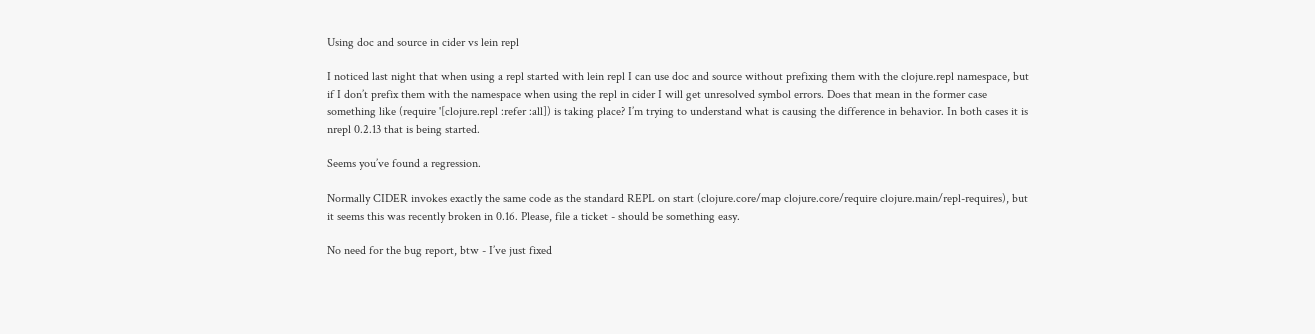Using doc and source in cider vs lein repl

I noticed last night that when using a repl started with lein repl I can use doc and source without prefixing them with the clojure.repl namespace, but if I don’t prefix them with the namespace when using the repl in cider I will get unresolved symbol errors. Does that mean in the former case something like (require '[clojure.repl :refer :all]) is taking place? I’m trying to understand what is causing the difference in behavior. In both cases it is nrepl 0.2.13 that is being started.

Seems you’ve found a regression.

Normally CIDER invokes exactly the same code as the standard REPL on start (clojure.core/map clojure.core/require clojure.main/repl-requires), but it seems this was recently broken in 0.16. Please, file a ticket - should be something easy.

No need for the bug report, btw - I’ve just fixed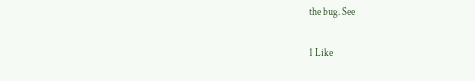the bug. See

1 Like